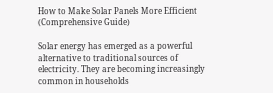How to Make Solar Panels More Efficient (Comprehensive Guide)

Solar energy has emerged as a powerful alternative to traditional sources of electricity. They are becoming increasingly common in households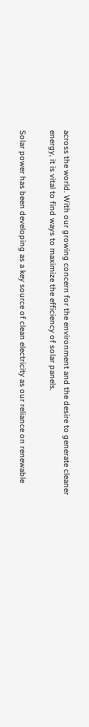across the world. With our growing concern for the environment and the desire to generate cleaner energy, it is vital to find ways to maximize the efficiency of solar panels.

Solar power has been developing as a key source of clean electricity as our reliance on renewable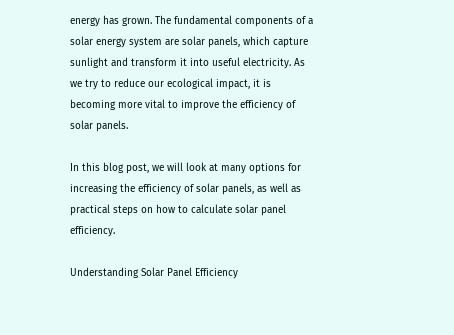energy has grown. The fundamental components of a solar energy system are solar panels, which capture sunlight and transform it into useful electricity. As we try to reduce our ecological impact, it is becoming more vital to improve the efficiency of solar panels.

In this blog post, we will look at many options for increasing the efficiency of solar panels, as well as practical steps on how to calculate solar panel efficiency.

Understanding Solar Panel Efficiency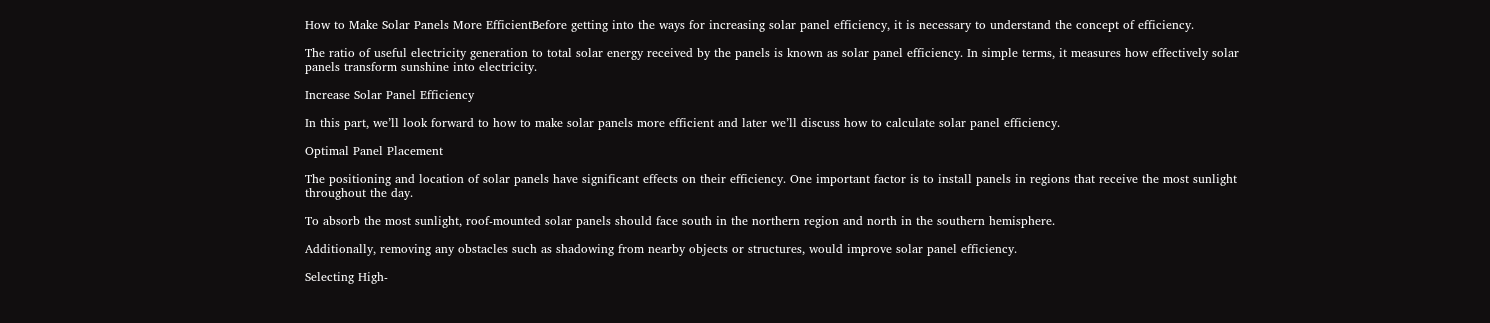How to Make Solar Panels More EfficientBefore getting into the ways for increasing solar panel efficiency, it is necessary to understand the concept of efficiency.

The ratio of useful electricity generation to total solar energy received by the panels is known as solar panel efficiency. In simple terms, it measures how effectively solar panels transform sunshine into electricity.

Increase Solar Panel Efficiency

In this part, we’ll look forward to how to make solar panels more efficient and later we’ll discuss how to calculate solar panel efficiency.

Optimal Panel Placement

The positioning and location of solar panels have significant effects on their efficiency. One important factor is to install panels in regions that receive the most sunlight throughout the day.

To absorb the most sunlight, roof-mounted solar panels should face south in the northern region and north in the southern hemisphere.

Additionally, removing any obstacles such as shadowing from nearby objects or structures, would improve solar panel efficiency.

Selecting High-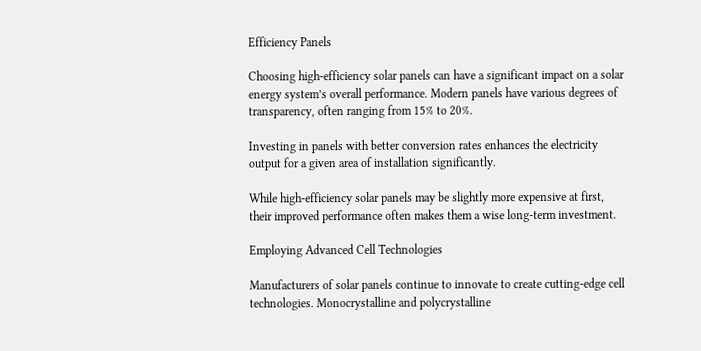Efficiency Panels

Choosing high-efficiency solar panels can have a significant impact on a solar energy system’s overall performance. Modern panels have various degrees of transparency, often ranging from 15% to 20%.

Investing in panels with better conversion rates enhances the electricity output for a given area of installation significantly.

While high-efficiency solar panels may be slightly more expensive at first, their improved performance often makes them a wise long-term investment.

Employing Advanced Cell Technologies

Manufacturers of solar panels continue to innovate to create cutting-edge cell technologies. Monocrystalline and polycrystalline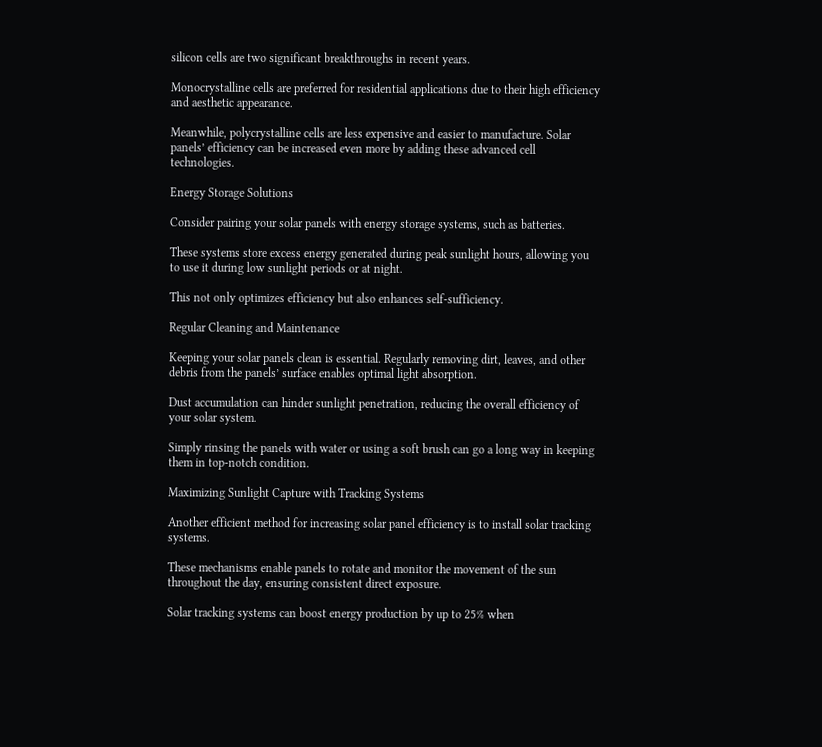silicon cells are two significant breakthroughs in recent years.

Monocrystalline cells are preferred for residential applications due to their high efficiency and aesthetic appearance.

Meanwhile, polycrystalline cells are less expensive and easier to manufacture. Solar panels’ efficiency can be increased even more by adding these advanced cell technologies.

Energy Storage Solutions

Consider pairing your solar panels with energy storage systems, such as batteries.

These systems store excess energy generated during peak sunlight hours, allowing you to use it during low sunlight periods or at night.

This not only optimizes efficiency but also enhances self-sufficiency.

Regular Cleaning and Maintenance

Keeping your solar panels clean is essential. Regularly removing dirt, leaves, and other debris from the panels’ surface enables optimal light absorption.

Dust accumulation can hinder sunlight penetration, reducing the overall efficiency of your solar system.

Simply rinsing the panels with water or using a soft brush can go a long way in keeping them in top-notch condition.

Maximizing Sunlight Capture with Tracking Systems

Another efficient method for increasing solar panel efficiency is to install solar tracking systems.

These mechanisms enable panels to rotate and monitor the movement of the sun throughout the day, ensuring consistent direct exposure.

Solar tracking systems can boost energy production by up to 25% when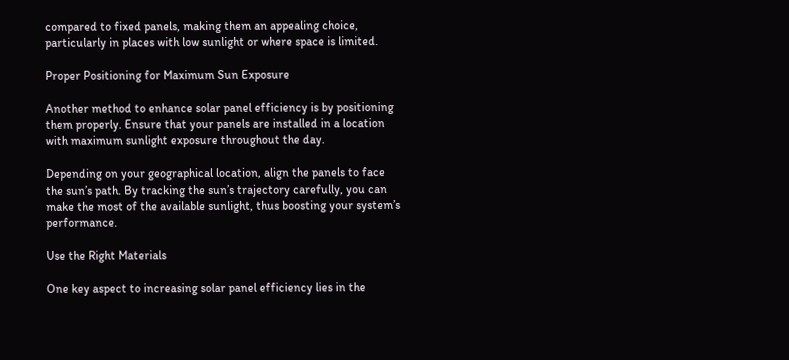compared to fixed panels, making them an appealing choice, particularly in places with low sunlight or where space is limited.

Proper Positioning for Maximum Sun Exposure

Another method to enhance solar panel efficiency is by positioning them properly. Ensure that your panels are installed in a location with maximum sunlight exposure throughout the day.

Depending on your geographical location, align the panels to face the sun’s path. By tracking the sun’s trajectory carefully, you can make the most of the available sunlight, thus boosting your system’s performance.

Use the Right Materials

One key aspect to increasing solar panel efficiency lies in the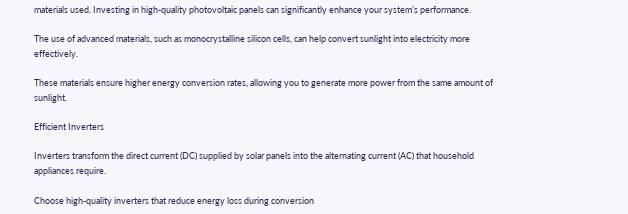materials used. Investing in high-quality photovoltaic panels can significantly enhance your system’s performance.

The use of advanced materials, such as monocrystalline silicon cells, can help convert sunlight into electricity more effectively.

These materials ensure higher energy conversion rates, allowing you to generate more power from the same amount of sunlight.

Efficient Inverters

Inverters transform the direct current (DC) supplied by solar panels into the alternating current (AC) that household appliances require.

Choose high-quality inverters that reduce energy loss during conversion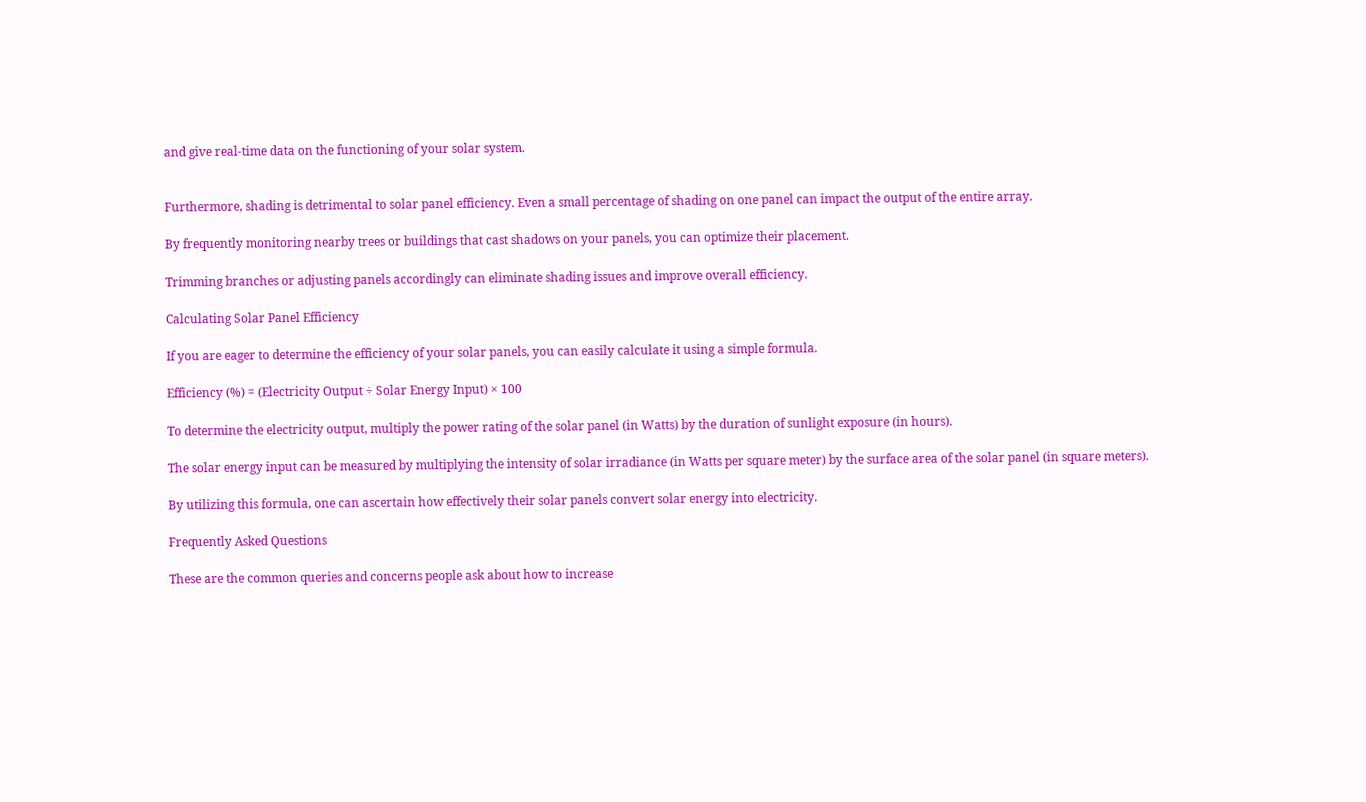and give real-time data on the functioning of your solar system.


Furthermore, shading is detrimental to solar panel efficiency. Even a small percentage of shading on one panel can impact the output of the entire array.

By frequently monitoring nearby trees or buildings that cast shadows on your panels, you can optimize their placement.

Trimming branches or adjusting panels accordingly can eliminate shading issues and improve overall efficiency.

Calculating Solar Panel Efficiency

If you are eager to determine the efficiency of your solar panels, you can easily calculate it using a simple formula.

Efficiency (%) = (Electricity Output ÷ Solar Energy Input) × 100

To determine the electricity output, multiply the power rating of the solar panel (in Watts) by the duration of sunlight exposure (in hours).

The solar energy input can be measured by multiplying the intensity of solar irradiance (in Watts per square meter) by the surface area of the solar panel (in square meters).

By utilizing this formula, one can ascertain how effectively their solar panels convert solar energy into electricity.

Frequently Asked Questions

These are the common queries and concerns people ask about how to increase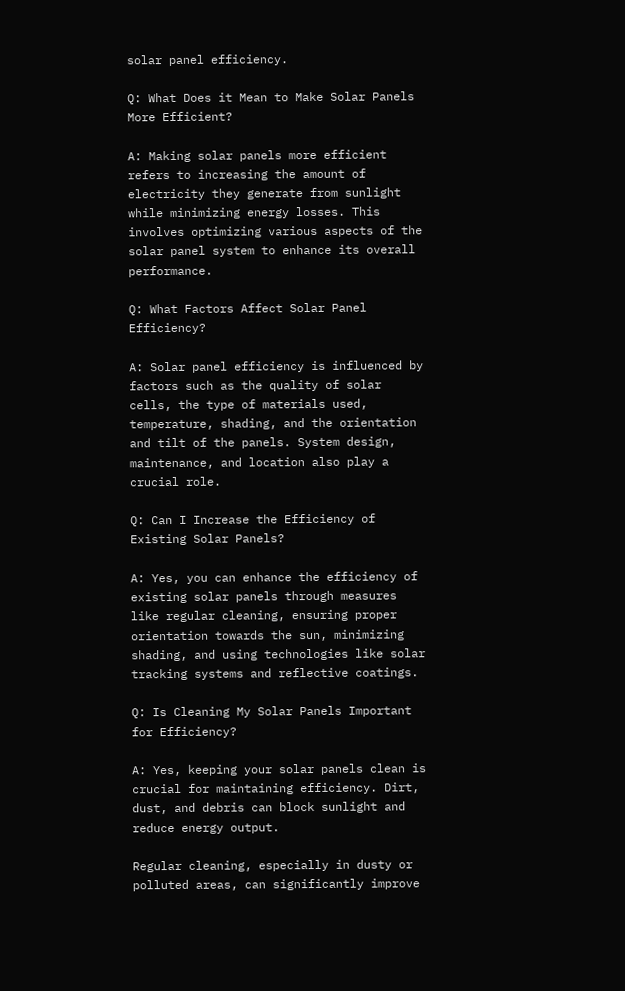solar panel efficiency.

Q: What Does it Mean to Make Solar Panels More Efficient?

A: Making solar panels more efficient refers to increasing the amount of electricity they generate from sunlight while minimizing energy losses. This involves optimizing various aspects of the solar panel system to enhance its overall performance.

Q: What Factors Affect Solar Panel Efficiency?

A: Solar panel efficiency is influenced by factors such as the quality of solar cells, the type of materials used, temperature, shading, and the orientation and tilt of the panels. System design, maintenance, and location also play a crucial role.

Q: Can I Increase the Efficiency of Existing Solar Panels?

A: Yes, you can enhance the efficiency of existing solar panels through measures like regular cleaning, ensuring proper orientation towards the sun, minimizing shading, and using technologies like solar tracking systems and reflective coatings.

Q: Is Cleaning My Solar Panels Important for Efficiency?

A: Yes, keeping your solar panels clean is crucial for maintaining efficiency. Dirt, dust, and debris can block sunlight and reduce energy output.

Regular cleaning, especially in dusty or polluted areas, can significantly improve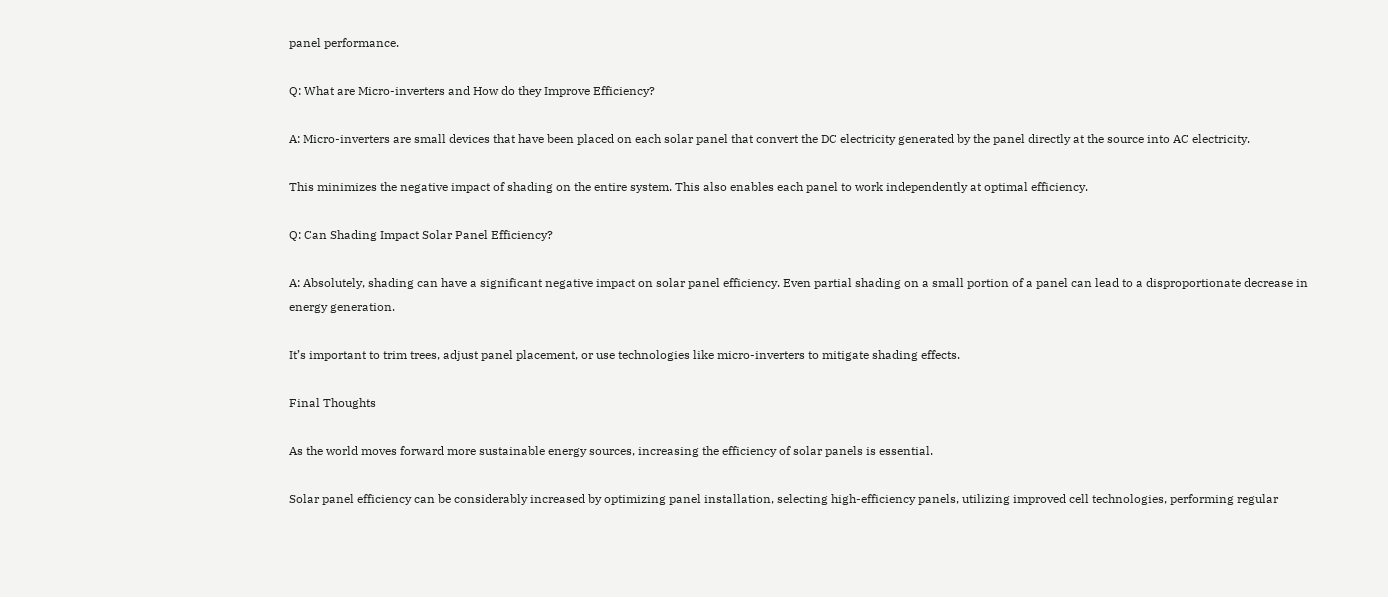panel performance.

Q: What are Micro-inverters and How do they Improve Efficiency?

A: Micro-inverters are small devices that have been placed on each solar panel that convert the DC electricity generated by the panel directly at the source into AC electricity.

This minimizes the negative impact of shading on the entire system. This also enables each panel to work independently at optimal efficiency.

Q: Can Shading Impact Solar Panel Efficiency?

A: Absolutely, shading can have a significant negative impact on solar panel efficiency. Even partial shading on a small portion of a panel can lead to a disproportionate decrease in energy generation.

It’s important to trim trees, adjust panel placement, or use technologies like micro-inverters to mitigate shading effects.

Final Thoughts

As the world moves forward more sustainable energy sources, increasing the efficiency of solar panels is essential.

Solar panel efficiency can be considerably increased by optimizing panel installation, selecting high-efficiency panels, utilizing improved cell technologies, performing regular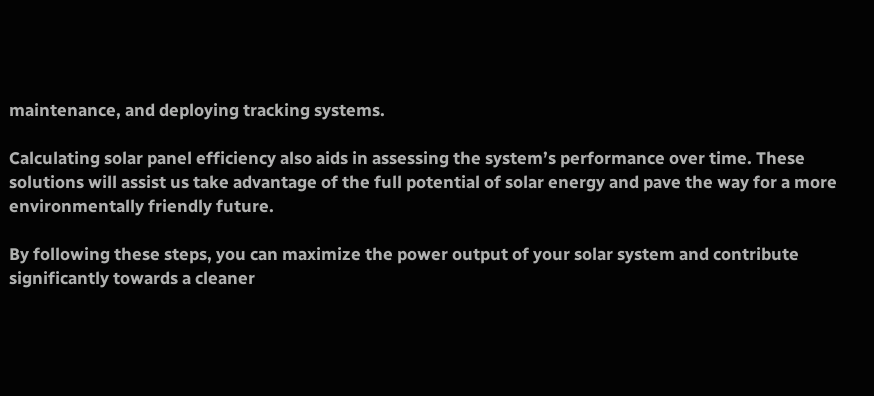maintenance, and deploying tracking systems.

Calculating solar panel efficiency also aids in assessing the system’s performance over time. These solutions will assist us take advantage of the full potential of solar energy and pave the way for a more environmentally friendly future.

By following these steps, you can maximize the power output of your solar system and contribute significantly towards a cleaner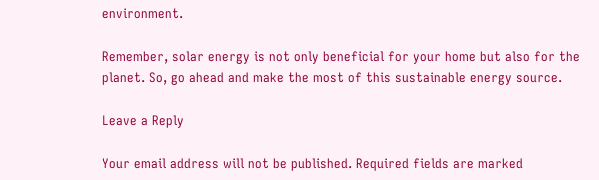environment.

Remember, solar energy is not only beneficial for your home but also for the planet. So, go ahead and make the most of this sustainable energy source.

Leave a Reply

Your email address will not be published. Required fields are marked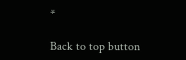*

Back to top button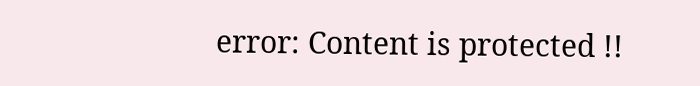error: Content is protected !!